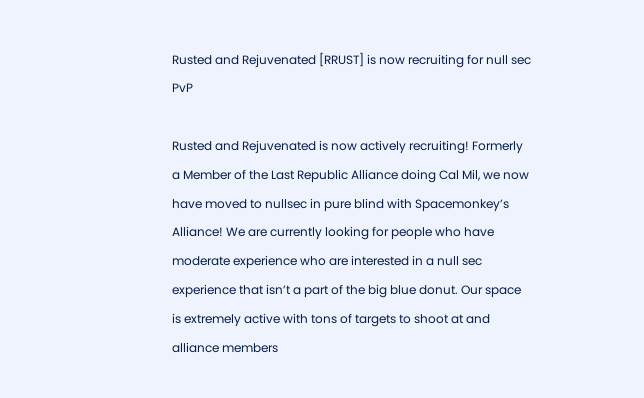Rusted and Rejuvenated [RRUST] is now recruiting for null sec PvP

Rusted and Rejuvenated is now actively recruiting! Formerly a Member of the Last Republic Alliance doing Cal Mil, we now have moved to nullsec in pure blind with Spacemonkey’s Alliance! We are currently looking for people who have moderate experience who are interested in a null sec experience that isn’t a part of the big blue donut. Our space is extremely active with tons of targets to shoot at and alliance members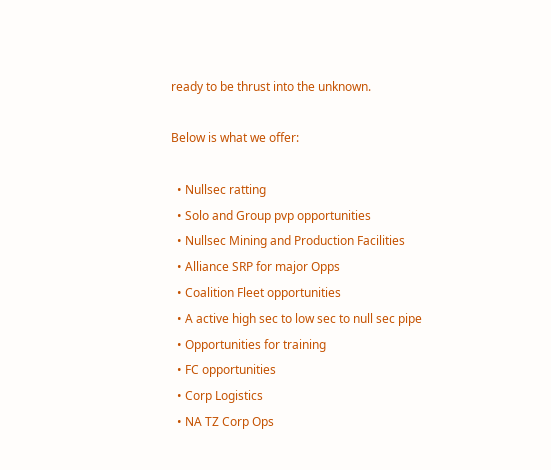ready to be thrust into the unknown.

Below is what we offer:

  • Nullsec ratting
  • Solo and Group pvp opportunities
  • Nullsec Mining and Production Facilities
  • Alliance SRP for major Opps
  • Coalition Fleet opportunities
  • A active high sec to low sec to null sec pipe
  • Opportunities for training
  • FC opportunities
  • Corp Logistics
  • NA TZ Corp Ops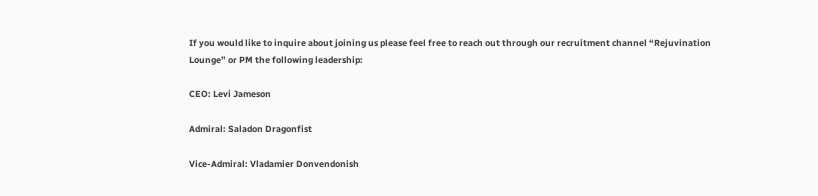If you would like to inquire about joining us please feel free to reach out through our recruitment channel “Rejuvination Lounge” or PM the following leadership:

CEO: Levi Jameson

Admiral: Saladon Dragonfist

Vice-Admiral: Vladamier Donvendonish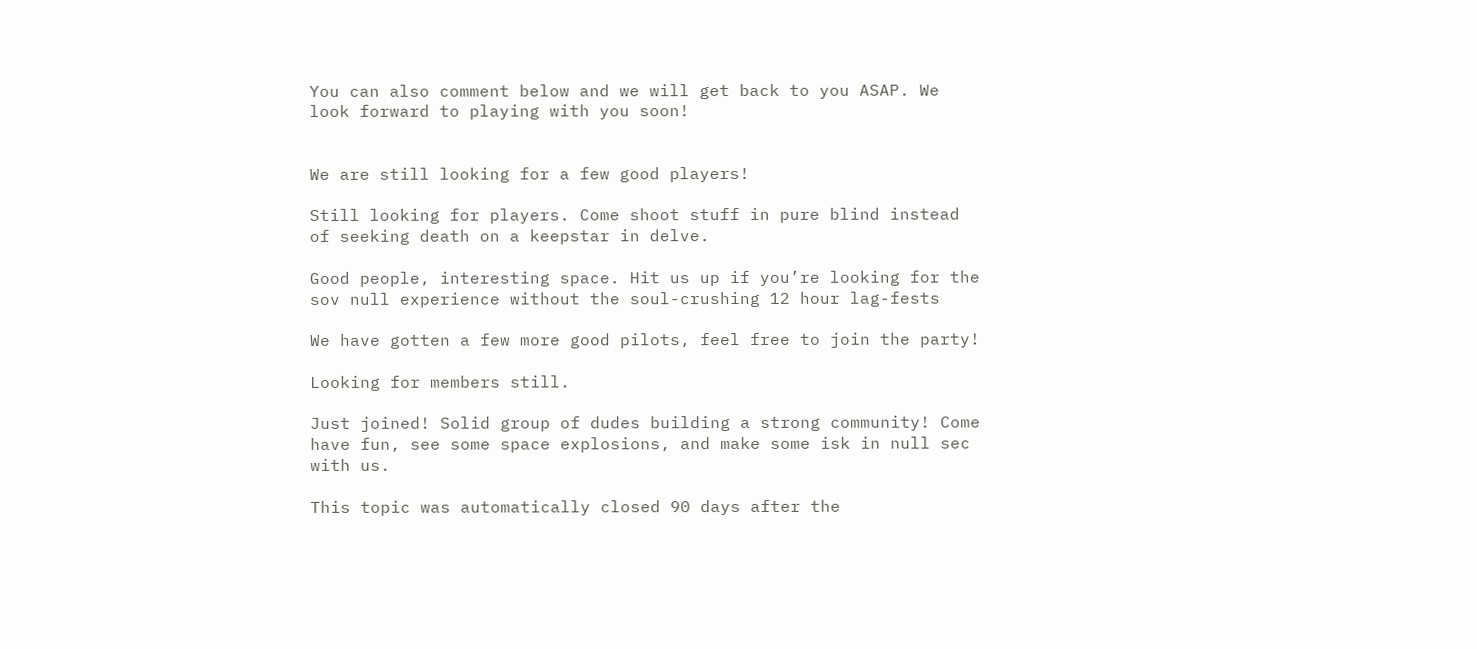You can also comment below and we will get back to you ASAP. We look forward to playing with you soon!


We are still looking for a few good players!

Still looking for players. Come shoot stuff in pure blind instead of seeking death on a keepstar in delve.

Good people, interesting space. Hit us up if you’re looking for the sov null experience without the soul-crushing 12 hour lag-fests

We have gotten a few more good pilots, feel free to join the party!

Looking for members still.

Just joined! Solid group of dudes building a strong community! Come have fun, see some space explosions, and make some isk in null sec with us.

This topic was automatically closed 90 days after the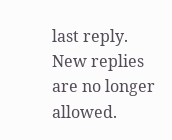last reply. New replies are no longer allowed.